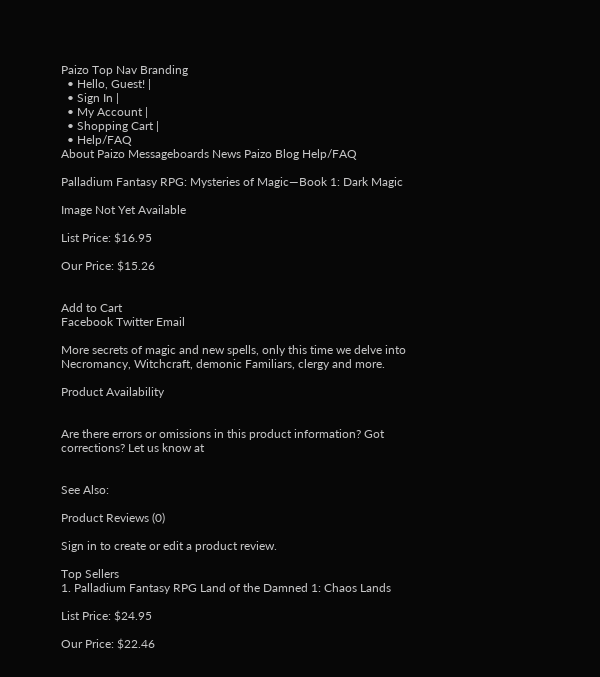Paizo Top Nav Branding
  • Hello, Guest! |
  • Sign In |
  • My Account |
  • Shopping Cart |
  • Help/FAQ
About Paizo Messageboards News Paizo Blog Help/FAQ

Palladium Fantasy RPG: Mysteries of Magic—Book 1: Dark Magic

Image Not Yet Available

List Price: $16.95

Our Price: $15.26


Add to Cart
Facebook Twitter Email

More secrets of magic and new spells, only this time we delve into Necromancy, Witchcraft, demonic Familiars, clergy and more.

Product Availability


Are there errors or omissions in this product information? Got corrections? Let us know at


See Also:

Product Reviews (0)

Sign in to create or edit a product review.

Top Sellers
1. Palladium Fantasy RPG Land of the Damned 1: Chaos Lands

List Price: $24.95

Our Price: $22.46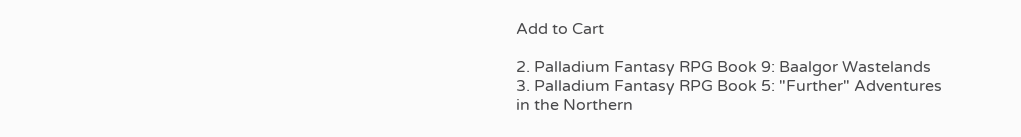Add to Cart

2. Palladium Fantasy RPG Book 9: Baalgor Wastelands
3. Palladium Fantasy RPG Book 5: "Further" Adventures in the Northern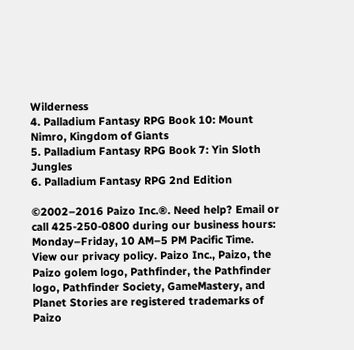Wilderness
4. Palladium Fantasy RPG Book 10: Mount Nimro, Kingdom of Giants
5. Palladium Fantasy RPG Book 7: Yin Sloth Jungles
6. Palladium Fantasy RPG 2nd Edition

©2002–2016 Paizo Inc.®. Need help? Email or call 425-250-0800 during our business hours: Monday–Friday, 10 AM–5 PM Pacific Time. View our privacy policy. Paizo Inc., Paizo, the Paizo golem logo, Pathfinder, the Pathfinder logo, Pathfinder Society, GameMastery, and Planet Stories are registered trademarks of Paizo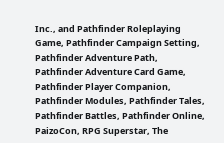Inc., and Pathfinder Roleplaying Game, Pathfinder Campaign Setting, Pathfinder Adventure Path, Pathfinder Adventure Card Game, Pathfinder Player Companion, Pathfinder Modules, Pathfinder Tales, Pathfinder Battles, Pathfinder Online, PaizoCon, RPG Superstar, The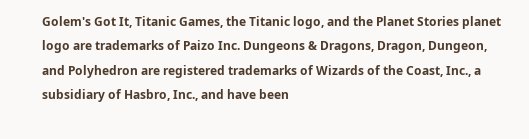Golem's Got It, Titanic Games, the Titanic logo, and the Planet Stories planet logo are trademarks of Paizo Inc. Dungeons & Dragons, Dragon, Dungeon, and Polyhedron are registered trademarks of Wizards of the Coast, Inc., a subsidiary of Hasbro, Inc., and have been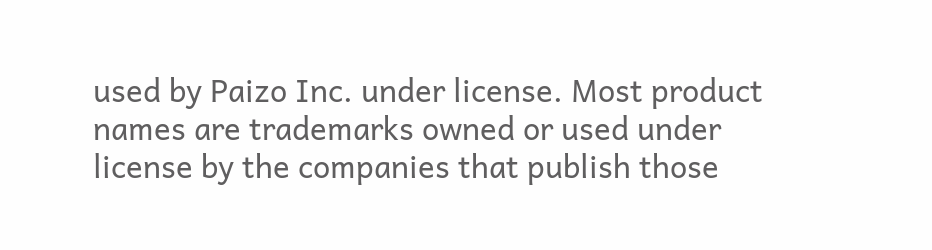used by Paizo Inc. under license. Most product names are trademarks owned or used under license by the companies that publish those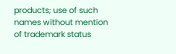products; use of such names without mention of trademark status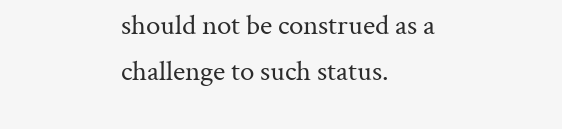should not be construed as a challenge to such status.